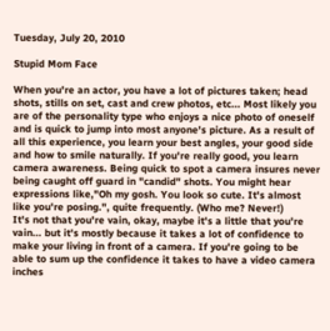Tuesday, July 20, 2010

Stupid Mom Face

When you're an actor, you have a lot of pictures taken; head shots, stills on set, cast and crew photos, etc... Most likely you are of the personality type who enjoys a nice photo of oneself and is quick to jump into most anyone's picture. As a result of all this experience, you learn your best angles, your good side and how to smile naturally. If you're really good, you learn camera awareness. Being quick to spot a camera insures never being caught off guard in "candid" shots. You might hear expressions like,"Oh my gosh. You look so cute. It's almost like you're posing.", quite frequently. (Who me? Never!)
It's not that you're vain, okay, maybe it's a little that you're vain... but it's mostly because it takes a lot of confidence to make your living in front of a camera. If you're going to be able to sum up the confidence it takes to have a video camera inches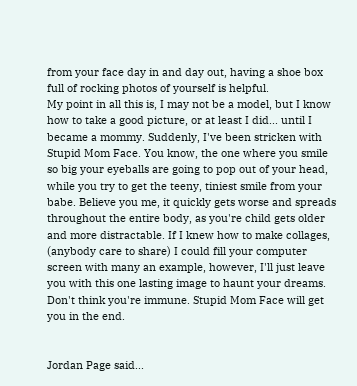from your face day in and day out, having a shoe box full of rocking photos of yourself is helpful.
My point in all this is, I may not be a model, but I know how to take a good picture, or at least I did... until I became a mommy. Suddenly, I've been stricken with Stupid Mom Face. You know, the one where you smile so big your eyeballs are going to pop out of your head, while you try to get the teeny, tiniest smile from your babe. Believe you me, it quickly gets worse and spreads throughout the entire body, as you're child gets older and more distractable. If I knew how to make collages, (anybody care to share) I could fill your computer screen with many an example, however, I'll just leave you with this one lasting image to haunt your dreams. Don't think you're immune. Stupid Mom Face will get you in the end.


Jordan Page said...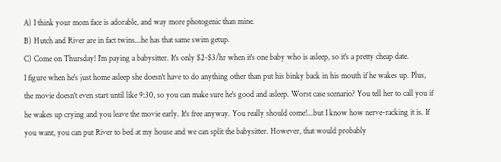A) I think your mom face is adorable, and way more photogenic than mine.
B) Hutch and River are in fact twins...he has that same swim getup.
C) Come on Thursday! I'm paying a babysitter. It's only $2-$3/hr when it's one baby who is asleep, so it's a pretty cheap date.
I figure when he's just home asleep she doesn't have to do anything other than put his binky back in his mouth if he wakes up. Plus, the movie doesn't even start until like 9:30, so you can make sure he's good and asleep. Worst case scenario? You tell her to call you if he wakes up crying and you leave the movie early. It's free anyway. You really should come!...but I know how nerve-racking it is. If you want, you can put River to bed at my house and we can split the babysitter. However, that would probably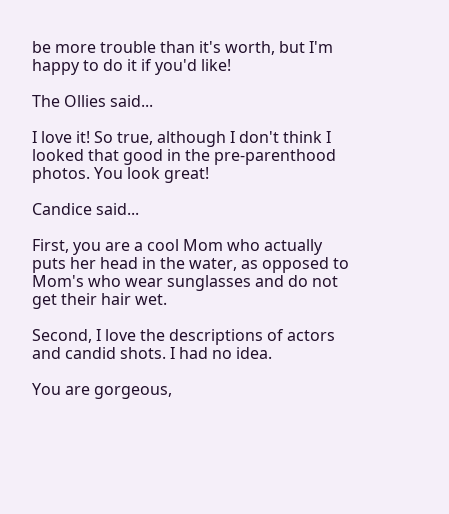be more trouble than it's worth, but I'm happy to do it if you'd like!

The Ollies said...

I love it! So true, although I don't think I looked that good in the pre-parenthood photos. You look great!

Candice said...

First, you are a cool Mom who actually puts her head in the water, as opposed to Mom's who wear sunglasses and do not get their hair wet.

Second, I love the descriptions of actors and candid shots. I had no idea.

You are gorgeous,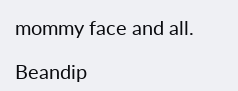mommy face and all.

Beandip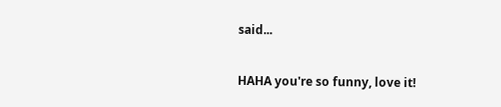said...

HAHA you're so funny, love it!